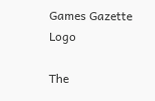Games Gazette Logo

The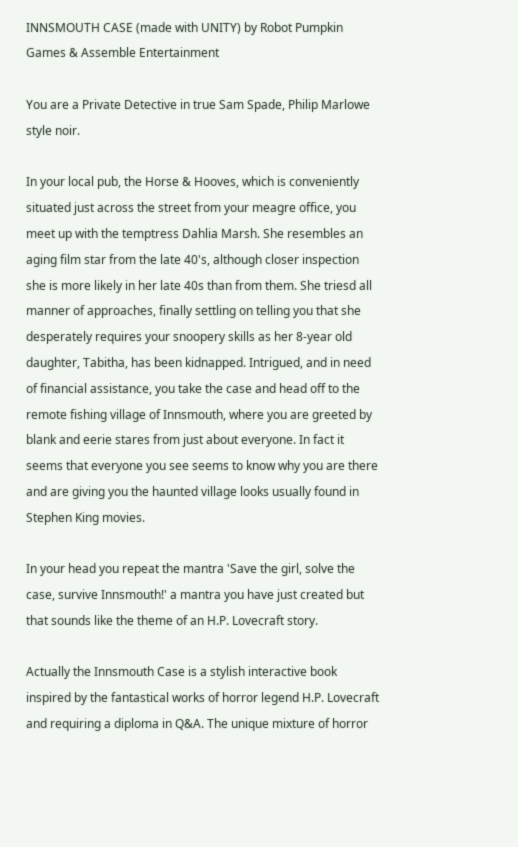INNSMOUTH CASE (made with UNITY) by Robot Pumpkin Games & Assemble Entertainment

You are a Private Detective in true Sam Spade, Philip Marlowe style noir.

In your local pub, the Horse & Hooves, which is conveniently situated just across the street from your meagre office, you meet up with the temptress Dahlia Marsh. She resembles an aging film star from the late 40's, although closer inspection she is more likely in her late 40s than from them. She triesd all manner of approaches, finally settling on telling you that she desperately requires your snoopery skills as her 8-year old daughter, Tabitha, has been kidnapped. Intrigued, and in need of financial assistance, you take the case and head off to the remote fishing village of Innsmouth, where you are greeted by blank and eerie stares from just about everyone. In fact it seems that everyone you see seems to know why you are there and are giving you the haunted village looks usually found in Stephen King movies.

In your head you repeat the mantra 'Save the girl, solve the case, survive Innsmouth!' a mantra you have just created but that sounds like the theme of an H.P. Lovecraft story.

Actually the Innsmouth Case is a stylish interactive book inspired by the fantastical works of horror legend H.P. Lovecraft and requiring a diploma in Q&A. The unique mixture of horror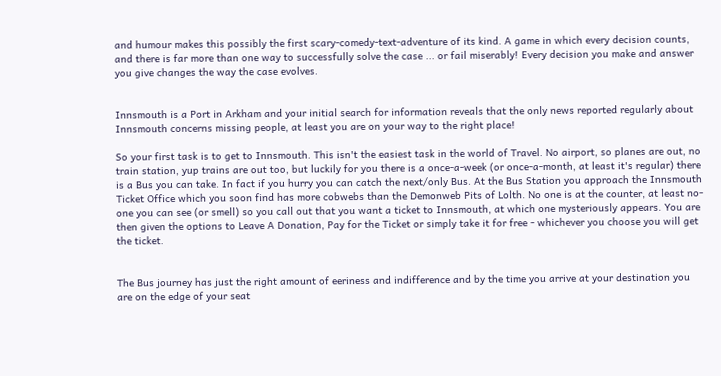and humour makes this possibly the first scary-comedy-text-adventure of its kind. A game in which every decision counts, and there is far more than one way to successfully solve the case ... or fail miserably! Every decision you make and answer you give changes the way the case evolves.


Innsmouth is a Port in Arkham and your initial search for information reveals that the only news reported regularly about Innsmouth concerns missing people, at least you are on your way to the right place!

So your first task is to get to Innsmouth. This isn't the easiest task in the world of Travel. No airport, so planes are out, no train station, yup trains are out too, but luckily for you there is a once-a-week (or once-a-month, at least it's regular) there is a Bus you can take. In fact if you hurry you can catch the next/only Bus. At the Bus Station you approach the Innsmouth Ticket Office which you soon find has more cobwebs than the Demonweb Pits of Lolth. No one is at the counter, at least no-one you can see (or smell) so you call out that you want a ticket to Innsmouth, at which one mysteriously appears. You are then given the options to Leave A Donation, Pay for the Ticket or simply take it for free - whichever you choose you will get the ticket.


The Bus journey has just the right amount of eeriness and indifference and by the time you arrive at your destination you are on the edge of your seat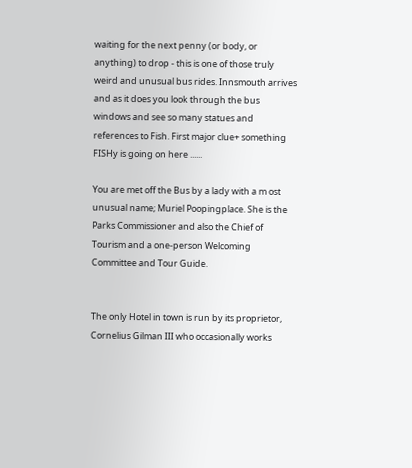waiting for the next penny (or body, or anything) to drop - this is one of those truly weird and unusual bus rides. Innsmouth arrives and as it does you look through the bus windows and see so many statues and references to Fish. First major clue+ something FISHy is going on here ......

You are met off the Bus by a lady with a m ost unusual name; Muriel Poopingplace. She is the Parks Commissioner and also the Chief of Tourism and a one-person Welcoming Committee and Tour Guide.


The only Hotel in town is run by its proprietor, Cornelius Gilman III who occasionally works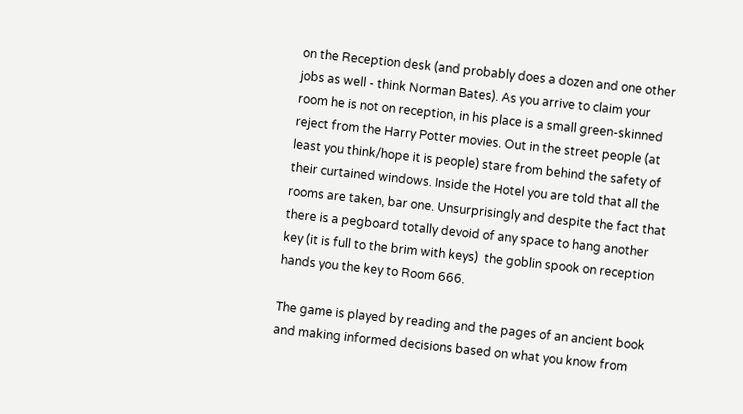on the Reception desk (and probably does a dozen and one other jobs as well - think Norman Bates). As you arrive to claim your room he is not on reception, in his place is a small green-skinned reject from the Harry Potter movies. Out in the street people (at least you think/hope it is people) stare from behind the safety of their curtained windows. Inside the Hotel you are told that all the rooms are taken, bar one. Unsurprisingly and despite the fact that there is a pegboard totally devoid of any space to hang another key (it is full to the brim with keys)  the goblin spook on reception hands you the key to Room 666.

The game is played by reading and the pages of an ancient book and making informed decisions based on what you know from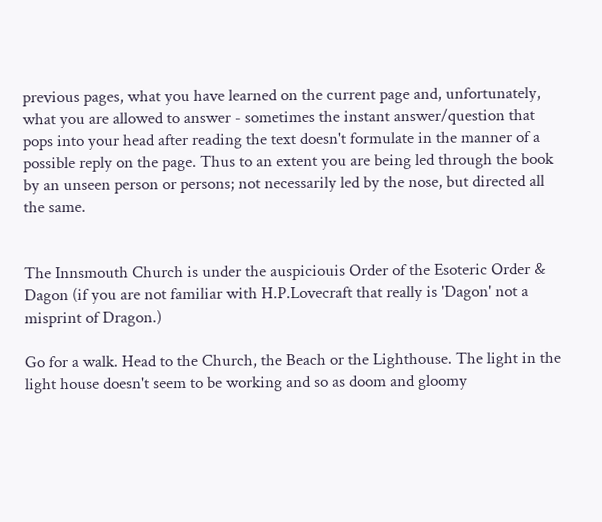previous pages, what you have learned on the current page and, unfortunately, what you are allowed to answer - sometimes the instant answer/question that pops into your head after reading the text doesn't formulate in the manner of a possible reply on the page. Thus to an extent you are being led through the book by an unseen person or persons; not necessarily led by the nose, but directed all the same.


The Innsmouth Church is under the auspiciouis Order of the Esoteric Order & Dagon (if you are not familiar with H.P.Lovecraft that really is 'Dagon' not a misprint of Dragon.)

Go for a walk. Head to the Church, the Beach or the Lighthouse. The light in the light house doesn't seem to be working and so as doom and gloomy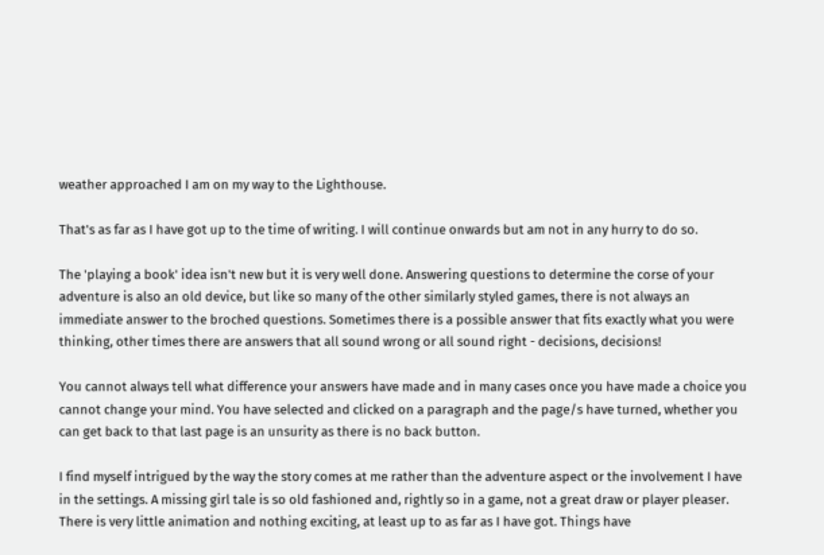weather approached I am on my way to the Lighthouse.

That's as far as I have got up to the time of writing. I will continue onwards but am not in any hurry to do so.

The 'playing a book' idea isn't new but it is very well done. Answering questions to determine the corse of your adventure is also an old device, but like so many of the other similarly styled games, there is not always an immediate answer to the broched questions. Sometimes there is a possible answer that fits exactly what you were thinking, other times there are answers that all sound wrong or all sound right - decisions, decisions!

You cannot always tell what difference your answers have made and in many cases once you have made a choice you cannot change your mind. You have selected and clicked on a paragraph and the page/s have turned, whether you can get back to that last page is an unsurity as there is no back button.

I find myself intrigued by the way the story comes at me rather than the adventure aspect or the involvement I have in the settings. A missing girl tale is so old fashioned and, rightly so in a game, not a great draw or player pleaser. There is very little animation and nothing exciting, at least up to as far as I have got. Things have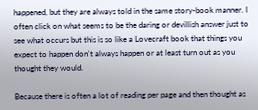happened, but they are always told in the same story-book manner. I often click on what seems to be the daring or devillish answer just to see what occurs but this is so like a Lovecraft book that things you expect to happen don't always happen or at least turn out as you thought they would.

Because there is often a lot of reading per page and then thought as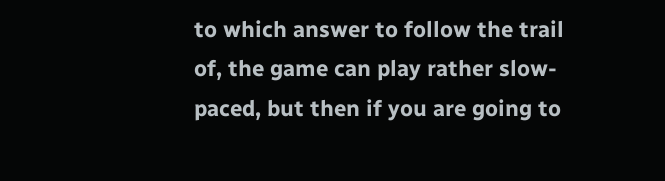to which answer to follow the trail of, the game can play rather slow-paced, but then if you are going to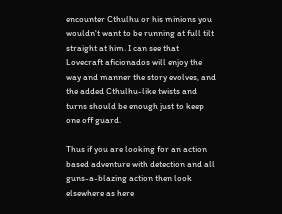encounter Cthulhu or his minions you wouldn't want to be running at full tilt straight at him. I can see that Lovecraft aficionados will enjoy the way and manner the story evolves, and the added Cthulhu-like twists and turns should be enough just to keep one off guard.

Thus if you are looking for an action based adventure with detection and all guns-a-blazing action then look elsewhere as here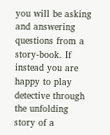you will be asking and answering questions from a story-book. If instead you are happy to play detective through the unfolding story of a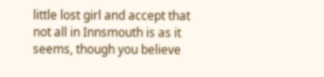little lost girl and accept that not all in Innsmouth is as it seems, though you believe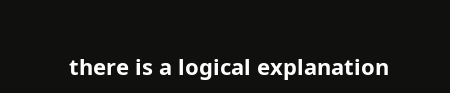there is a logical explanation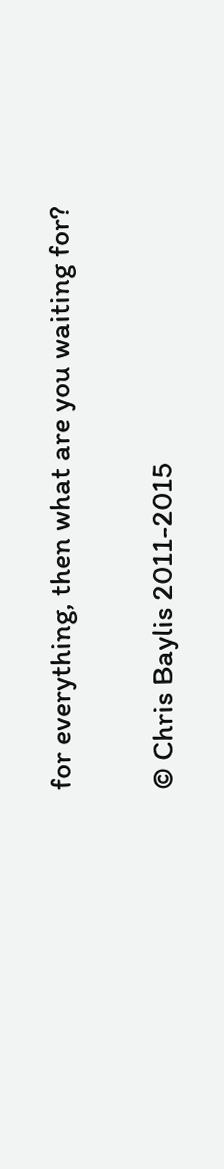for everything, then what are you waiting for?

© Chris Baylis 2011-2015